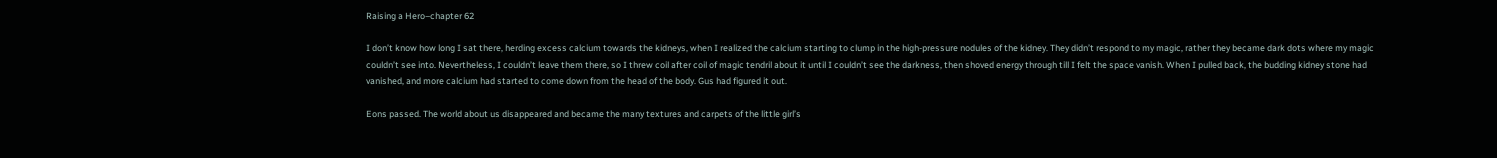Raising a Hero–chapter 62

I don’t know how long I sat there, herding excess calcium towards the kidneys, when I realized the calcium starting to clump in the high-pressure nodules of the kidney. They didn’t respond to my magic, rather they became dark dots where my magic couldn’t see into. Nevertheless, I couldn’t leave them there, so I threw coil after coil of magic tendril about it until I couldn’t see the darkness, then shoved energy through till I felt the space vanish. When I pulled back, the budding kidney stone had vanished, and more calcium had started to come down from the head of the body. Gus had figured it out.

Eons passed. The world about us disappeared and became the many textures and carpets of the little girl’s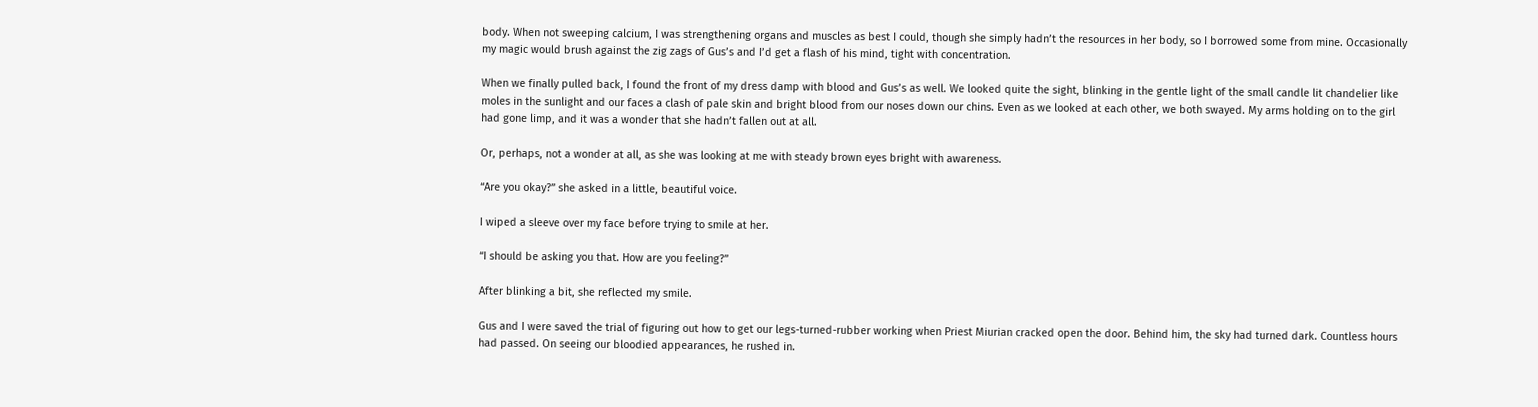body. When not sweeping calcium, I was strengthening organs and muscles as best I could, though she simply hadn’t the resources in her body, so I borrowed some from mine. Occasionally my magic would brush against the zig zags of Gus’s and I’d get a flash of his mind, tight with concentration.

When we finally pulled back, I found the front of my dress damp with blood and Gus’s as well. We looked quite the sight, blinking in the gentle light of the small candle lit chandelier like moles in the sunlight and our faces a clash of pale skin and bright blood from our noses down our chins. Even as we looked at each other, we both swayed. My arms holding on to the girl had gone limp, and it was a wonder that she hadn’t fallen out at all.

Or, perhaps, not a wonder at all, as she was looking at me with steady brown eyes bright with awareness.

“Are you okay?” she asked in a little, beautiful voice.

I wiped a sleeve over my face before trying to smile at her.

“I should be asking you that. How are you feeling?”

After blinking a bit, she reflected my smile.

Gus and I were saved the trial of figuring out how to get our legs-turned-rubber working when Priest Miurian cracked open the door. Behind him, the sky had turned dark. Countless hours had passed. On seeing our bloodied appearances, he rushed in.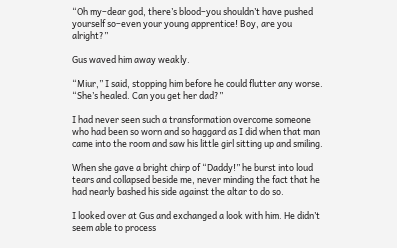“Oh my–dear god, there’s blood–you shouldn’t have pushed yourself so–even your young apprentice! Boy, are you alright?”

Gus waved him away weakly.

“Miur,” I said, stopping him before he could flutter any worse. “She’s healed. Can you get her dad?”

I had never seen such a transformation overcome someone who had been so worn and so haggard as I did when that man came into the room and saw his little girl sitting up and smiling.

When she gave a bright chirp of “Daddy!” he burst into loud tears and collapsed beside me, never minding the fact that he had nearly bashed his side against the altar to do so.

I looked over at Gus and exchanged a look with him. He didn’t seem able to process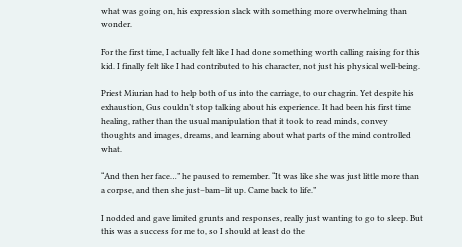what was going on, his expression slack with something more overwhelming than wonder.

For the first time, I actually felt like I had done something worth calling raising for this kid. I finally felt like I had contributed to his character, not just his physical well-being.

Priest Miurian had to help both of us into the carriage, to our chagrin. Yet despite his exhaustion, Gus couldn’t stop talking about his experience. It had been his first time healing, rather than the usual manipulation that it took to read minds, convey thoughts and images, dreams, and learning about what parts of the mind controlled what.

“And then her face…” he paused to remember. “It was like she was just little more than a corpse, and then she just–bam–lit up. Came back to life.”

I nodded and gave limited grunts and responses, really just wanting to go to sleep. But this was a success for me to, so I should at least do the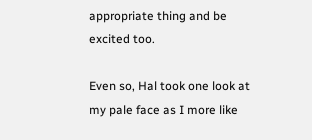appropriate thing and be excited too.

Even so, Hal took one look at my pale face as I more like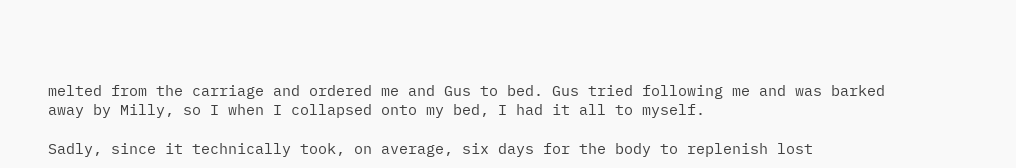melted from the carriage and ordered me and Gus to bed. Gus tried following me and was barked away by Milly, so I when I collapsed onto my bed, I had it all to myself.

Sadly, since it technically took, on average, six days for the body to replenish lost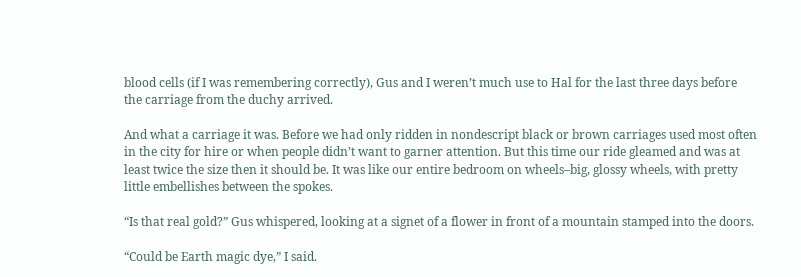blood cells (if I was remembering correctly), Gus and I weren’t much use to Hal for the last three days before the carriage from the duchy arrived.

And what a carriage it was. Before we had only ridden in nondescript black or brown carriages used most often in the city for hire or when people didn’t want to garner attention. But this time our ride gleamed and was at least twice the size then it should be. It was like our entire bedroom on wheels–big, glossy wheels, with pretty little embellishes between the spokes.

“Is that real gold?” Gus whispered, looking at a signet of a flower in front of a mountain stamped into the doors.

“Could be Earth magic dye,” I said.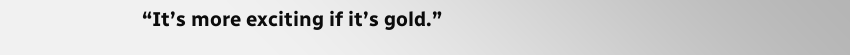“It’s more exciting if it’s gold.”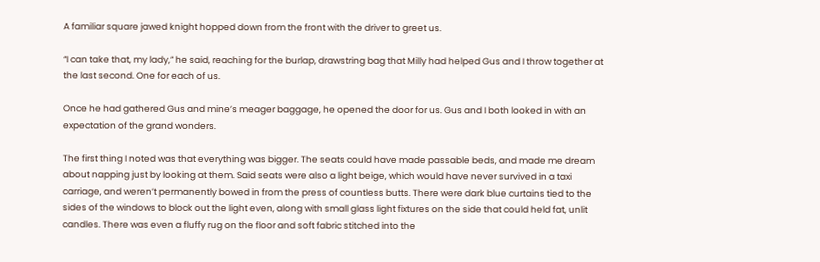A familiar square jawed knight hopped down from the front with the driver to greet us.

“I can take that, my lady,” he said, reaching for the burlap, drawstring bag that Milly had helped Gus and I throw together at the last second. One for each of us.

Once he had gathered Gus and mine’s meager baggage, he opened the door for us. Gus and I both looked in with an expectation of the grand wonders.

The first thing I noted was that everything was bigger. The seats could have made passable beds, and made me dream about napping just by looking at them. Said seats were also a light beige, which would have never survived in a taxi carriage, and weren’t permanently bowed in from the press of countless butts. There were dark blue curtains tied to the sides of the windows to block out the light even, along with small glass light fixtures on the side that could held fat, unlit candles. There was even a fluffy rug on the floor and soft fabric stitched into the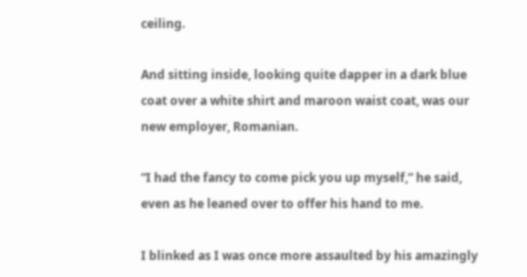ceiling.

And sitting inside, looking quite dapper in a dark blue coat over a white shirt and maroon waist coat, was our new employer, Romanian.

“I had the fancy to come pick you up myself,” he said, even as he leaned over to offer his hand to me.

I blinked as I was once more assaulted by his amazingly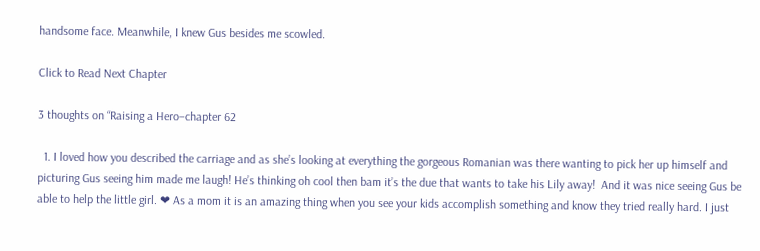handsome face. Meanwhile, I knew Gus besides me scowled.

Click to Read Next Chapter

3 thoughts on “Raising a Hero–chapter 62

  1. I loved how you described the carriage and as she’s looking at everything the gorgeous Romanian was there wanting to pick her up himself and picturing Gus seeing him made me laugh! He’s thinking oh cool then bam it’s the due that wants to take his Lily away!  And it was nice seeing Gus be able to help the little girl. ❤ As a mom it is an amazing thing when you see your kids accomplish something and know they tried really hard. I just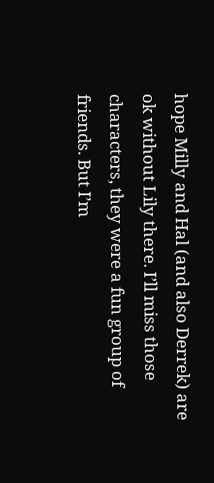hope Milly and Hal (and also Derrek) are ok without Lily there. I’ll miss those characters, they were a fun group of friends. But I’m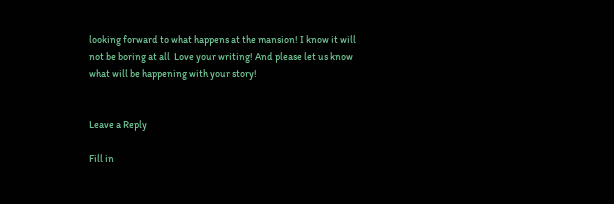looking forward to what happens at the mansion! I know it will not be boring at all  Love your writing! And please let us know what will be happening with your story!


Leave a Reply

Fill in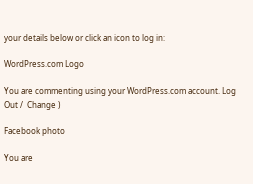your details below or click an icon to log in:

WordPress.com Logo

You are commenting using your WordPress.com account. Log Out /  Change )

Facebook photo

You are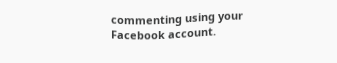commenting using your Facebook account.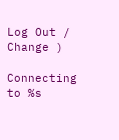Log Out /  Change )

Connecting to %s